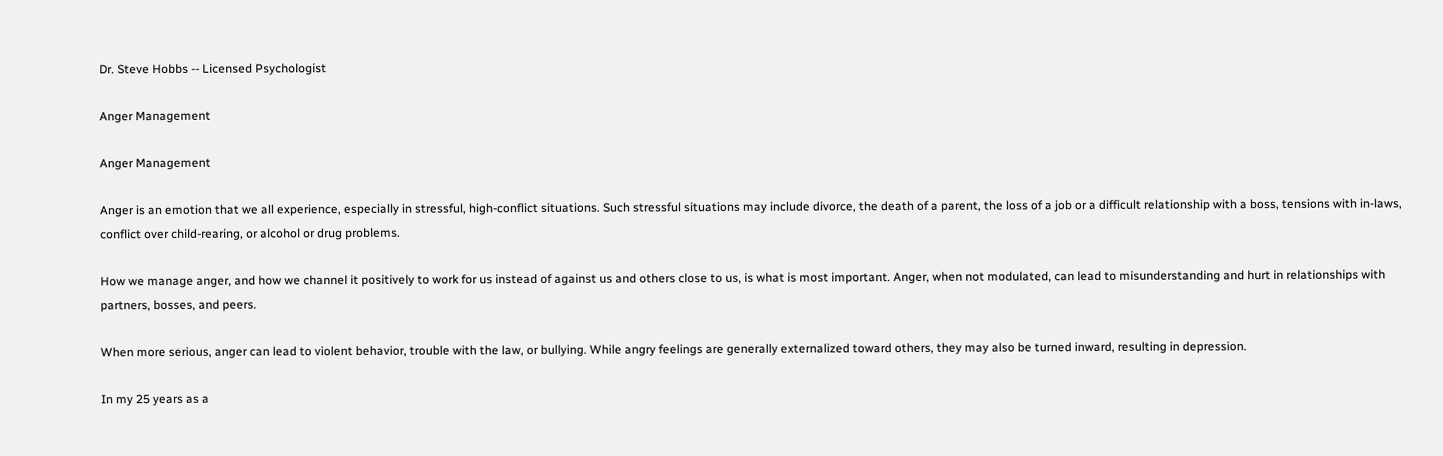Dr. Steve Hobbs -- Licensed Psychologist

Anger Management

Anger Management

Anger is an emotion that we all experience, especially in stressful, high-conflict situations. Such stressful situations may include divorce, the death of a parent, the loss of a job or a difficult relationship with a boss, tensions with in-laws, conflict over child-rearing, or alcohol or drug problems.

How we manage anger, and how we channel it positively to work for us instead of against us and others close to us, is what is most important. Anger, when not modulated, can lead to misunderstanding and hurt in relationships with partners, bosses, and peers.

When more serious, anger can lead to violent behavior, trouble with the law, or bullying. While angry feelings are generally externalized toward others, they may also be turned inward, resulting in depression.

In my 25 years as a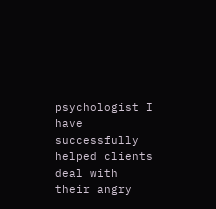psychologist I have successfully helped clients deal with their angry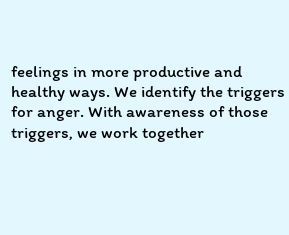feelings in more productive and healthy ways. We identify the triggers for anger. With awareness of those triggers, we work together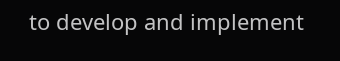to develop and implement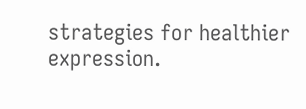strategies for healthier expression.